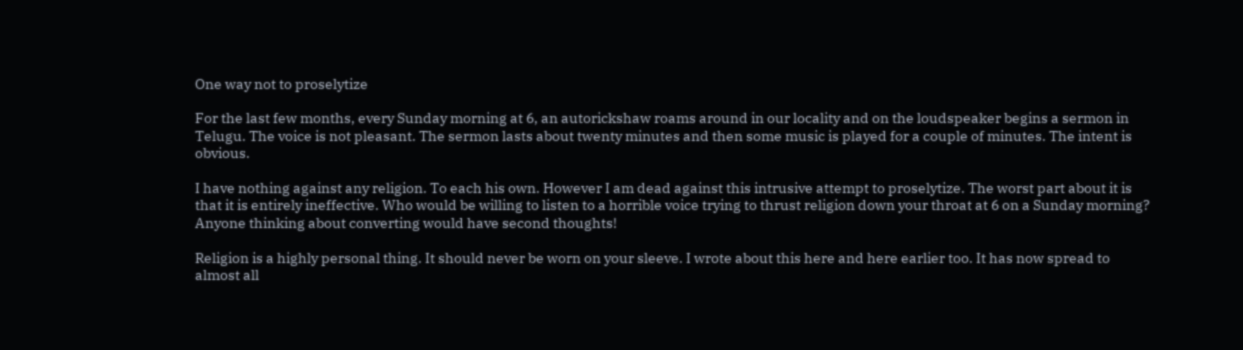One way not to proselytize

For the last few months, every Sunday morning at 6, an autorickshaw roams around in our locality and on the loudspeaker begins a sermon in Telugu. The voice is not pleasant. The sermon lasts about twenty minutes and then some music is played for a couple of minutes. The intent is obvious.

I have nothing against any religion. To each his own. However I am dead against this intrusive attempt to proselytize. The worst part about it is that it is entirely ineffective. Who would be willing to listen to a horrible voice trying to thrust religion down your throat at 6 on a Sunday morning? Anyone thinking about converting would have second thoughts!

Religion is a highly personal thing. It should never be worn on your sleeve. I wrote about this here and here earlier too. It has now spread to almost all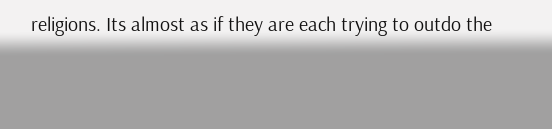religions. Its almost as if they are each trying to outdo the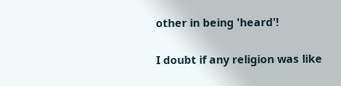other in being 'heard'!

I doubt if any religion was like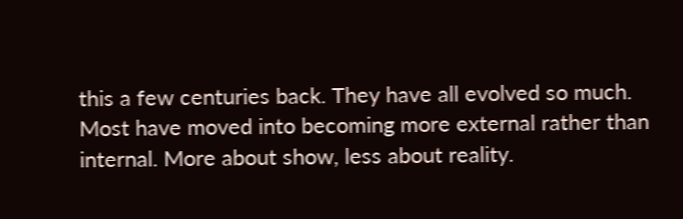this a few centuries back. They have all evolved so much. Most have moved into becoming more external rather than internal. More about show, less about reality.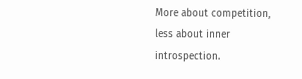More about competition, less about inner introspection.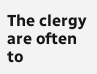The clergy are often to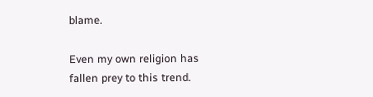blame.

Even my own religion has fallen prey to this trend.